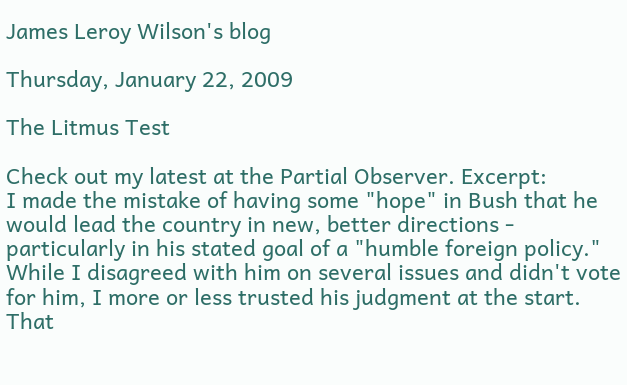James Leroy Wilson's blog

Thursday, January 22, 2009

The Litmus Test

Check out my latest at the Partial Observer. Excerpt:
I made the mistake of having some "hope" in Bush that he would lead the country in new, better directions - particularly in his stated goal of a "humble foreign policy." While I disagreed with him on several issues and didn't vote for him, I more or less trusted his judgment at the start. That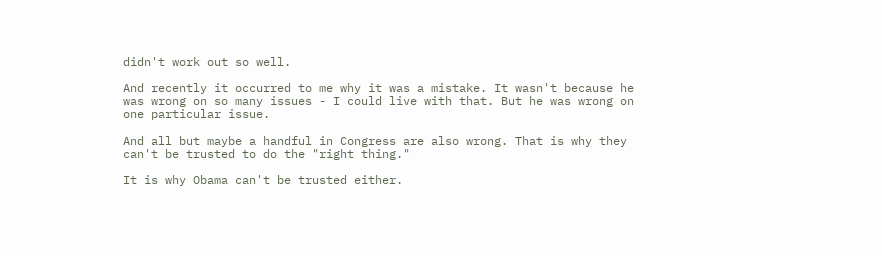didn't work out so well.

And recently it occurred to me why it was a mistake. It wasn't because he was wrong on so many issues - I could live with that. But he was wrong on one particular issue.

And all but maybe a handful in Congress are also wrong. That is why they can't be trusted to do the "right thing."

It is why Obama can't be trusted either.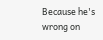Because he's wrong on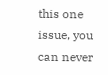this one issue, you can never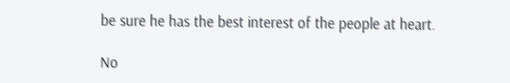be sure he has the best interest of the people at heart.

No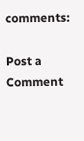comments:

Post a Comment